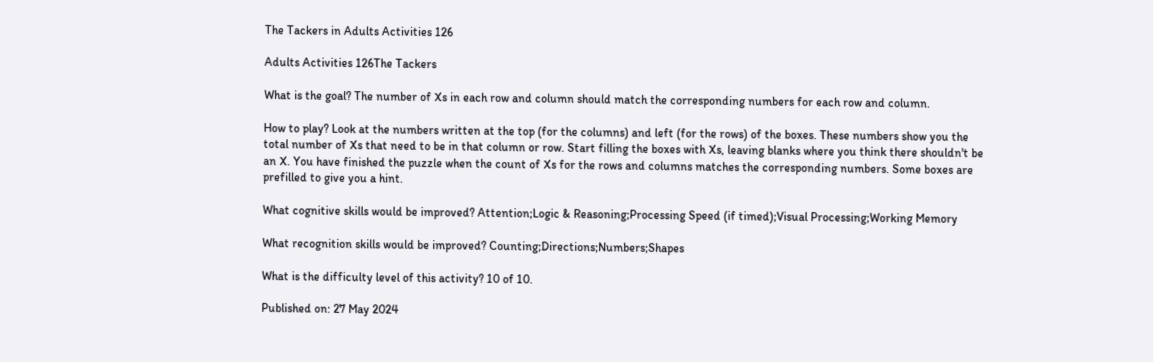The Tackers in Adults Activities 126

Adults Activities 126The Tackers

What is the goal? The number of Xs in each row and column should match the corresponding numbers for each row and column.

How to play? Look at the numbers written at the top (for the columns) and left (for the rows) of the boxes. These numbers show you the total number of Xs that need to be in that column or row. Start filling the boxes with Xs, leaving blanks where you think there shouldn't be an X. You have finished the puzzle when the count of Xs for the rows and columns matches the corresponding numbers. Some boxes are prefilled to give you a hint.

What cognitive skills would be improved? Attention;Logic & Reasoning;Processing Speed (if timed);Visual Processing;Working Memory

What recognition skills would be improved? Counting;Directions;Numbers;Shapes

What is the difficulty level of this activity? 10 of 10.

Published on: 27 May 2024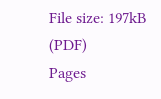File size: 197kB (PDF)
Pages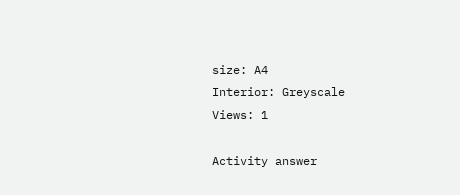size: A4
Interior: Greyscale
Views: 1

Activity answer